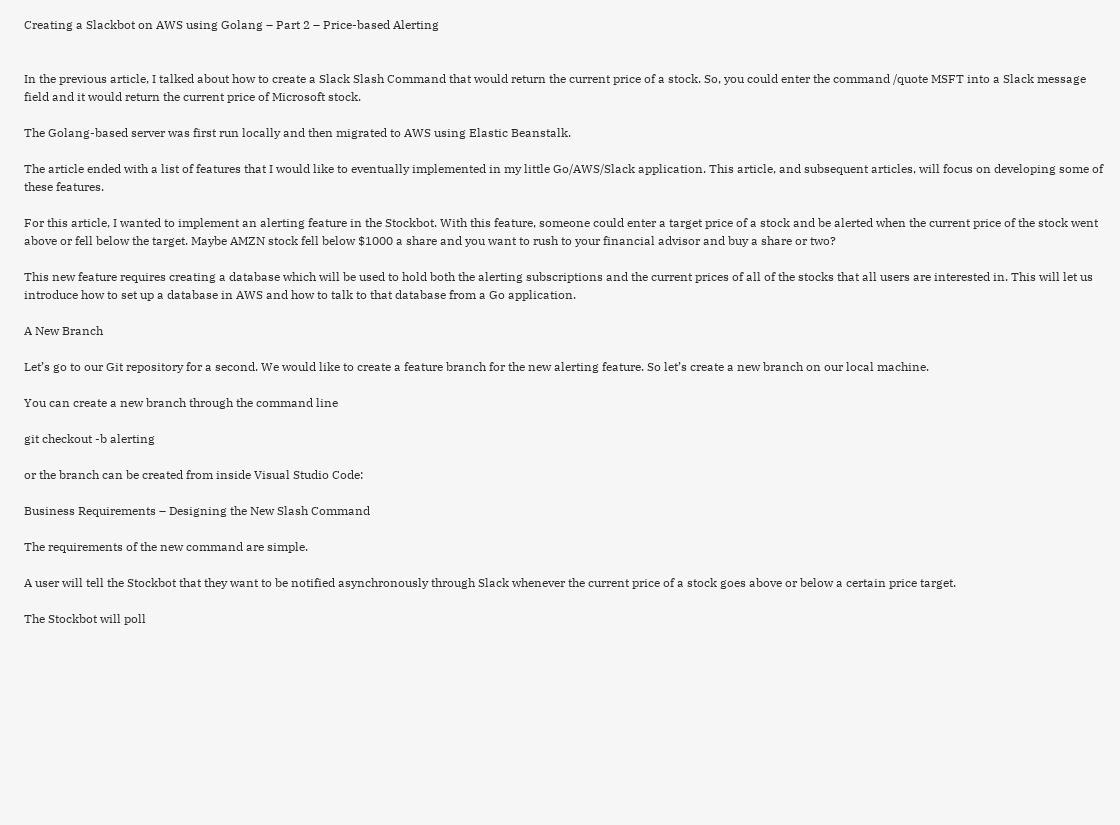Creating a Slackbot on AWS using Golang – Part 2 – Price-based Alerting


In the previous article, I talked about how to create a Slack Slash Command that would return the current price of a stock. So, you could enter the command /quote MSFT into a Slack message field and it would return the current price of Microsoft stock.

The Golang-based server was first run locally and then migrated to AWS using Elastic Beanstalk.

The article ended with a list of features that I would like to eventually implemented in my little Go/AWS/Slack application. This article, and subsequent articles, will focus on developing some of these features.

For this article, I wanted to implement an alerting feature in the Stockbot. With this feature, someone could enter a target price of a stock and be alerted when the current price of the stock went above or fell below the target. Maybe AMZN stock fell below $1000 a share and you want to rush to your financial advisor and buy a share or two?

This new feature requires creating a database which will be used to hold both the alerting subscriptions and the current prices of all of the stocks that all users are interested in. This will let us introduce how to set up a database in AWS and how to talk to that database from a Go application.

A New Branch

Let’s go to our Git repository for a second. We would like to create a feature branch for the new alerting feature. So let’s create a new branch on our local machine.

You can create a new branch through the command line

git checkout -b alerting

or the branch can be created from inside Visual Studio Code:

Business Requirements – Designing the New Slash Command

The requirements of the new command are simple.

A user will tell the Stockbot that they want to be notified asynchronously through Slack whenever the current price of a stock goes above or below a certain price target.

The Stockbot will poll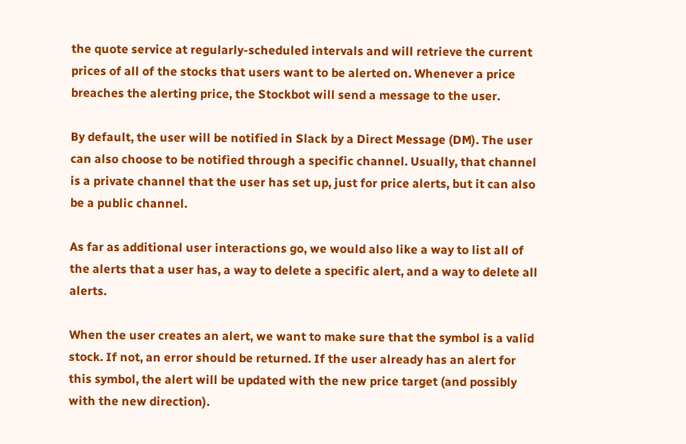the quote service at regularly-scheduled intervals and will retrieve the current prices of all of the stocks that users want to be alerted on. Whenever a price breaches the alerting price, the Stockbot will send a message to the user.

By default, the user will be notified in Slack by a Direct Message (DM). The user can also choose to be notified through a specific channel. Usually, that channel is a private channel that the user has set up, just for price alerts, but it can also be a public channel.

As far as additional user interactions go, we would also like a way to list all of the alerts that a user has, a way to delete a specific alert, and a way to delete all alerts.

When the user creates an alert, we want to make sure that the symbol is a valid stock. If not, an error should be returned. If the user already has an alert for this symbol, the alert will be updated with the new price target (and possibly with the new direction).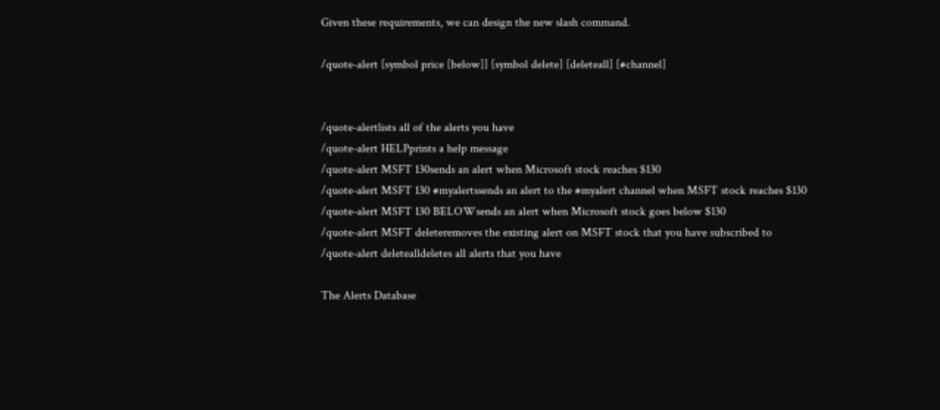Given these requirements, we can design the new slash command.

/quote-alert [symbol price [below]] [symbol delete] [deleteall] [#channel]


/quote-alertlists all of the alerts you have
/quote-alert HELPprints a help message
/quote-alert MSFT 130sends an alert when Microsoft stock reaches $130
/quote-alert MSFT 130 #myalertssends an alert to the #myalert channel when MSFT stock reaches $130
/quote-alert MSFT 130 BELOWsends an alert when Microsoft stock goes below $130
/quote-alert MSFT deleteremoves the existing alert on MSFT stock that you have subscribed to
/quote-alert deletealldeletes all alerts that you have

The Alerts Database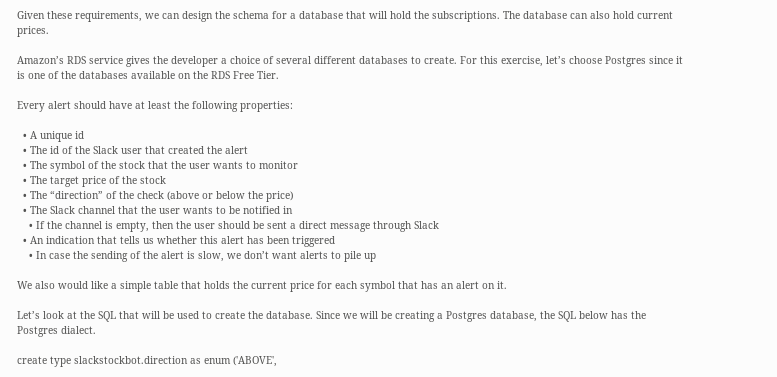Given these requirements, we can design the schema for a database that will hold the subscriptions. The database can also hold current prices.

Amazon’s RDS service gives the developer a choice of several different databases to create. For this exercise, let’s choose Postgres since it is one of the databases available on the RDS Free Tier.

Every alert should have at least the following properties:

  • A unique id
  • The id of the Slack user that created the alert
  • The symbol of the stock that the user wants to monitor
  • The target price of the stock
  • The “direction” of the check (above or below the price)
  • The Slack channel that the user wants to be notified in
    • If the channel is empty, then the user should be sent a direct message through Slack
  • An indication that tells us whether this alert has been triggered
    • In case the sending of the alert is slow, we don’t want alerts to pile up

We also would like a simple table that holds the current price for each symbol that has an alert on it.

Let’s look at the SQL that will be used to create the database. Since we will be creating a Postgres database, the SQL below has the Postgres dialect.

create type slackstockbot.direction as enum ('ABOVE',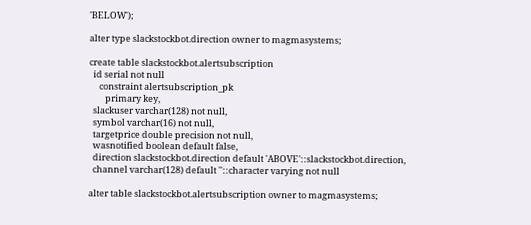'BELOW');

alter type slackstockbot.direction owner to magmasystems;

create table slackstockbot.alertsubscription
  id serial not null
     constraint alertsubscription_pk
        primary key,
  slackuser varchar(128) not null,
  symbol varchar(16) not null,
  targetprice double precision not null,
  wasnotified boolean default false,
  direction slackstockbot.direction default 'ABOVE'::slackstockbot.direction,
  channel varchar(128) default ''::character varying not null

alter table slackstockbot.alertsubscription owner to magmasystems;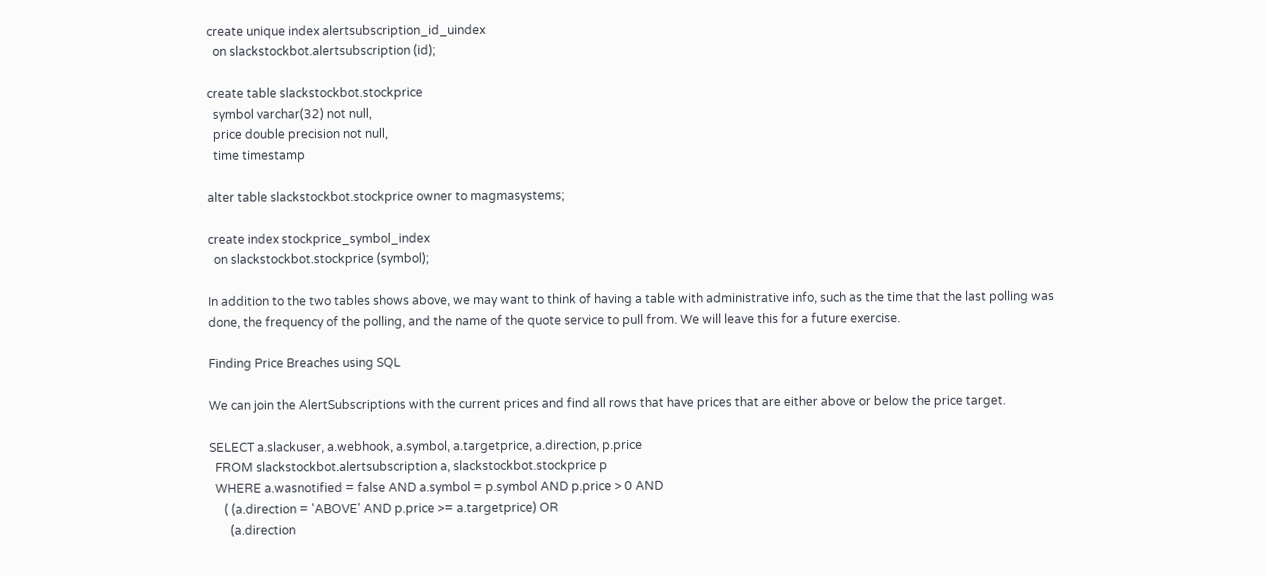create unique index alertsubscription_id_uindex
  on slackstockbot.alertsubscription (id);

create table slackstockbot.stockprice
  symbol varchar(32) not null,
  price double precision not null,
  time timestamp

alter table slackstockbot.stockprice owner to magmasystems;

create index stockprice_symbol_index
  on slackstockbot.stockprice (symbol);

In addition to the two tables shows above, we may want to think of having a table with administrative info, such as the time that the last polling was done, the frequency of the polling, and the name of the quote service to pull from. We will leave this for a future exercise.

Finding Price Breaches using SQL

We can join the AlertSubscriptions with the current prices and find all rows that have prices that are either above or below the price target.

SELECT a.slackuser, a.webhook, a.symbol, a.targetprice, a.direction, p.price
  FROM slackstockbot.alertsubscription a, slackstockbot.stockprice p
  WHERE a.wasnotified = false AND a.symbol = p.symbol AND p.price > 0 AND
     ( (a.direction = 'ABOVE' AND p.price >= a.targetprice) OR
       (a.direction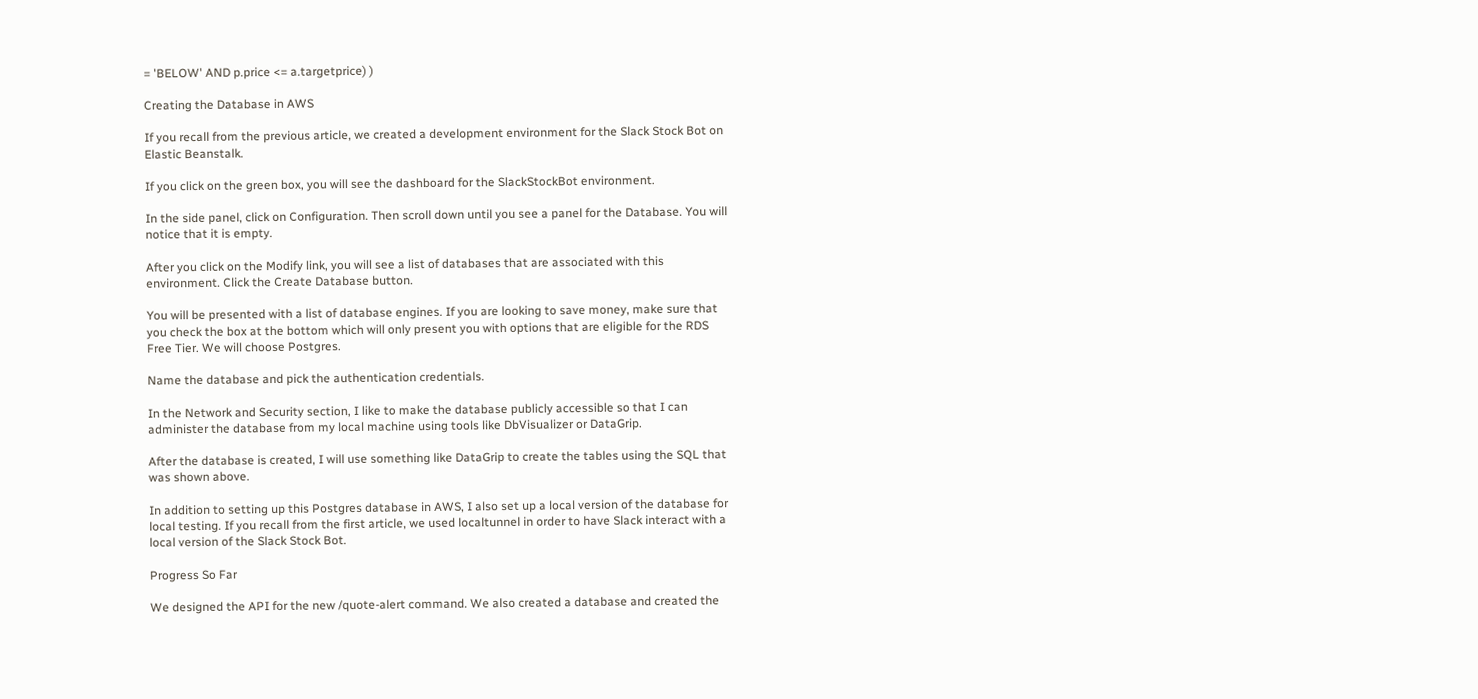= 'BELOW' AND p.price <= a.targetprice) )

Creating the Database in AWS

If you recall from the previous article, we created a development environment for the Slack Stock Bot on Elastic Beanstalk.

If you click on the green box, you will see the dashboard for the SlackStockBot environment.

In the side panel, click on Configuration. Then scroll down until you see a panel for the Database. You will notice that it is empty.

After you click on the Modify link, you will see a list of databases that are associated with this environment. Click the Create Database button.

You will be presented with a list of database engines. If you are looking to save money, make sure that you check the box at the bottom which will only present you with options that are eligible for the RDS Free Tier. We will choose Postgres.

Name the database and pick the authentication credentials.

In the Network and Security section, I like to make the database publicly accessible so that I can administer the database from my local machine using tools like DbVisualizer or DataGrip.

After the database is created, I will use something like DataGrip to create the tables using the SQL that was shown above.

In addition to setting up this Postgres database in AWS, I also set up a local version of the database for local testing. If you recall from the first article, we used localtunnel in order to have Slack interact with a local version of the Slack Stock Bot.

Progress So Far

We designed the API for the new /quote-alert command. We also created a database and created the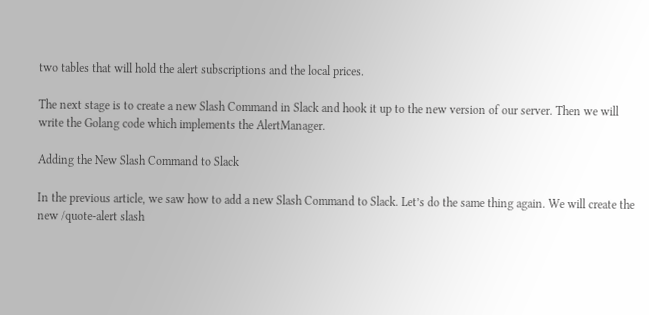two tables that will hold the alert subscriptions and the local prices.

The next stage is to create a new Slash Command in Slack and hook it up to the new version of our server. Then we will write the Golang code which implements the AlertManager.

Adding the New Slash Command to Slack

In the previous article, we saw how to add a new Slash Command to Slack. Let’s do the same thing again. We will create the new /quote-alert slash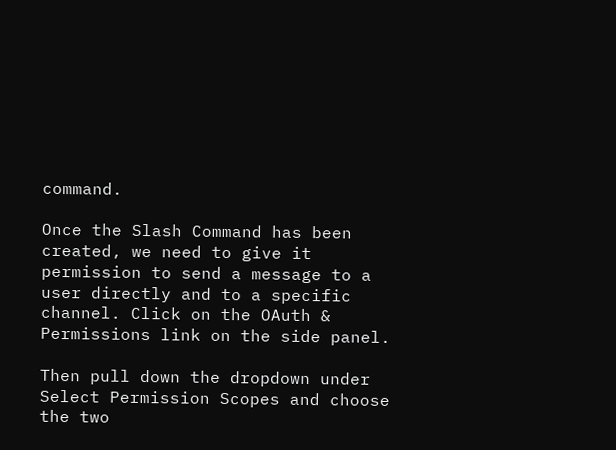command.

Once the Slash Command has been created, we need to give it permission to send a message to a user directly and to a specific channel. Click on the OAuth & Permissions link on the side panel.

Then pull down the dropdown under Select Permission Scopes and choose the two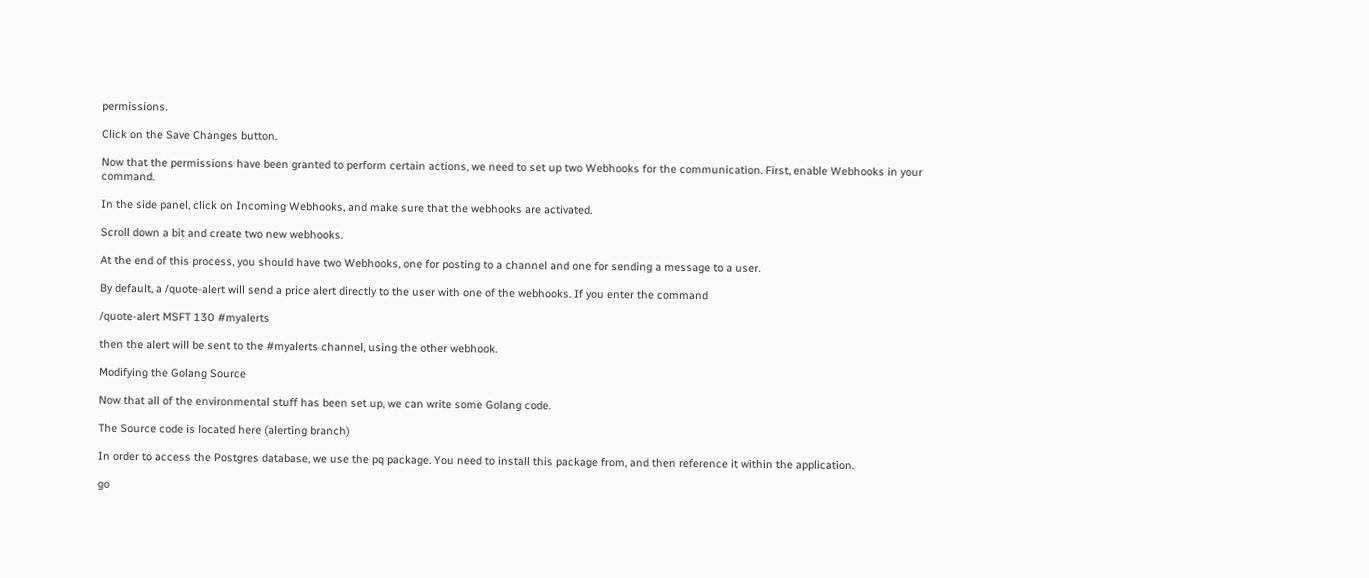permissions.

Click on the Save Changes button.

Now that the permissions have been granted to perform certain actions, we need to set up two Webhooks for the communication. First, enable Webhooks in your command.

In the side panel, click on Incoming Webhooks, and make sure that the webhooks are activated.

Scroll down a bit and create two new webhooks.

At the end of this process, you should have two Webhooks, one for posting to a channel and one for sending a message to a user.

By default, a /quote-alert will send a price alert directly to the user with one of the webhooks. If you enter the command

/quote-alert MSFT 130 #myalerts

then the alert will be sent to the #myalerts channel, using the other webhook.

Modifying the Golang Source

Now that all of the environmental stuff has been set up, we can write some Golang code.

The Source code is located here (alerting branch)

In order to access the Postgres database, we use the pq package. You need to install this package from, and then reference it within the application.

go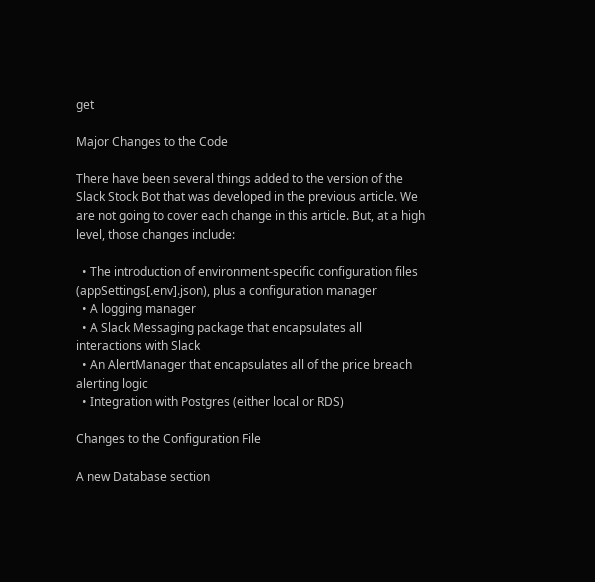get

Major Changes to the Code

There have been several things added to the version of the Slack Stock Bot that was developed in the previous article. We are not going to cover each change in this article. But, at a high level, those changes include:

  • The introduction of environment-specific configuration files (appSettings[.env].json), plus a configuration manager
  • A logging manager
  • A Slack Messaging package that encapsulates all interactions with Slack
  • An AlertManager that encapsulates all of the price breach alerting logic
  • Integration with Postgres (either local or RDS)

Changes to the Configuration File

A new Database section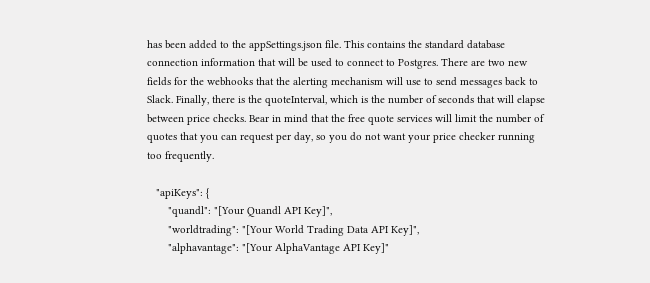has been added to the appSettings.json file. This contains the standard database connection information that will be used to connect to Postgres. There are two new fields for the webhooks that the alerting mechanism will use to send messages back to Slack. Finally, there is the quoteInterval, which is the number of seconds that will elapse between price checks. Bear in mind that the free quote services will limit the number of quotes that you can request per day, so you do not want your price checker running too frequently.

   "apiKeys": {
       "quandl": "[Your Quandl API Key]",
       "worldtrading": "[Your World Trading Data API Key]",
       "alphavantage": "[Your AlphaVantage API Key]"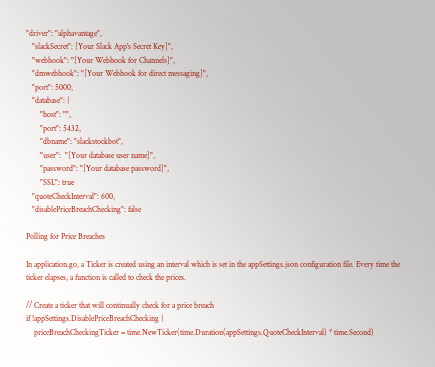"driver": "alphavantage",
   "slackSecret": [Your Slack App's Secret Key]",
   "webhook": "[Your Webhook for Channels]",
   "dmwebhook": "[Your Webhook for direct messaging]",
   "port": 5000,
   "database": {
       "host": "",
       "port": 5432,
       "dbname": "slackstockbot",
       "user":  "[Your database user name]",
       "password": "[Your database password]",
       "SSL": true
   "quoteCheckInterval": 600,
   "disablePriceBreachChecking": false

Polling for Price Breaches

In application.go, a Ticker is created using an interval which is set in the appSettings.json configuration file. Every time the ticker elapses, a function is called to check the prices.

// Create a ticker that will continually check for a price breach
if !appSettings.DisablePriceBreachChecking {
    priceBreachCheckingTicker = time.NewTicker(time.Duration(appSettings.QuoteCheckInterval) * time.Second)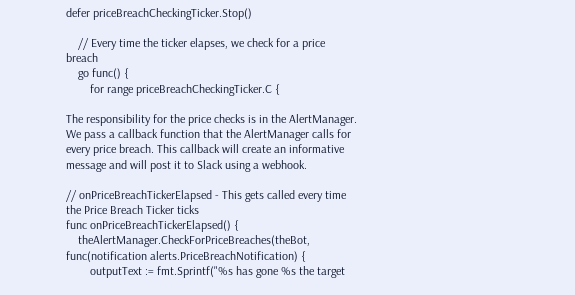defer priceBreachCheckingTicker.Stop()

    // Every time the ticker elapses, we check for a price breach
    go func() {
        for range priceBreachCheckingTicker.C {

The responsibility for the price checks is in the AlertManager. We pass a callback function that the AlertManager calls for every price breach. This callback will create an informative message and will post it to Slack using a webhook.

// onPriceBreachTickerElapsed - This gets called every time the Price Breach Ticker ticks
func onPriceBreachTickerElapsed() {
    theAlertManager.CheckForPriceBreaches(theBot, func(notification alerts.PriceBreachNotification) {
        outputText := fmt.Sprintf("%s has gone %s the target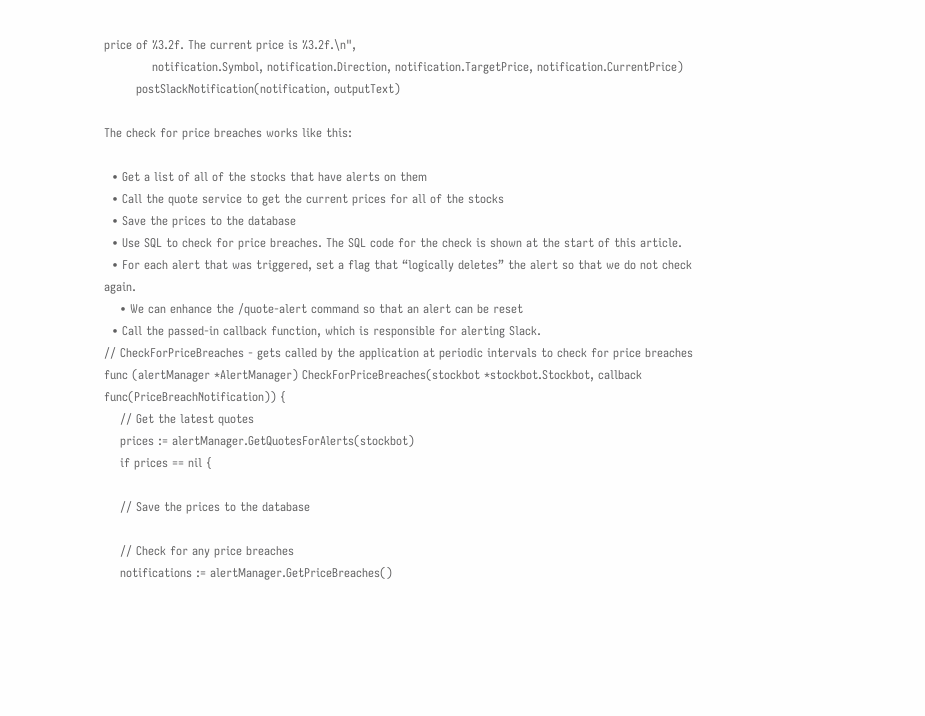price of %3.2f. The current price is %3.2f.\n",
            notification.Symbol, notification.Direction, notification.TargetPrice, notification.CurrentPrice)
        postSlackNotification(notification, outputText)

The check for price breaches works like this:

  • Get a list of all of the stocks that have alerts on them
  • Call the quote service to get the current prices for all of the stocks
  • Save the prices to the database
  • Use SQL to check for price breaches. The SQL code for the check is shown at the start of this article.
  • For each alert that was triggered, set a flag that “logically deletes” the alert so that we do not check again.
    • We can enhance the /quote-alert command so that an alert can be reset
  • Call the passed-in callback function, which is responsible for alerting Slack.
// CheckForPriceBreaches - gets called by the application at periodic intervals to check for price breaches
func (alertManager *AlertManager) CheckForPriceBreaches(stockbot *stockbot.Stockbot, callback func(PriceBreachNotification)) {
    // Get the latest quotes
    prices := alertManager.GetQuotesForAlerts(stockbot)
    if prices == nil {

    // Save the prices to the database

    // Check for any price breaches
    notifications := alertManager.GetPriceBreaches()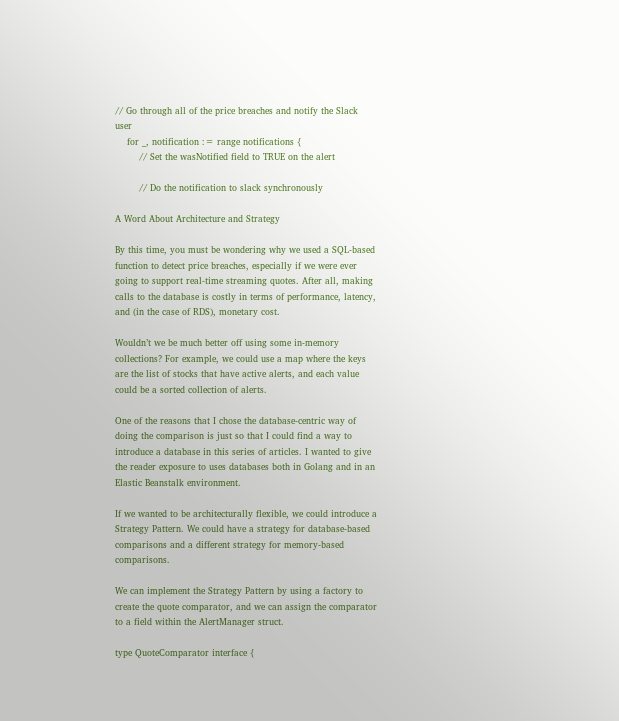// Go through all of the price breaches and notify the Slack user
    for _, notification := range notifications {
        // Set the wasNotified field to TRUE on the alert

        // Do the notification to slack synchronously

A Word About Architecture and Strategy

By this time, you must be wondering why we used a SQL-based function to detect price breaches, especially if we were ever going to support real-time streaming quotes. After all, making calls to the database is costly in terms of performance, latency, and (in the case of RDS), monetary cost.

Wouldn’t we be much better off using some in-memory collections? For example, we could use a map where the keys are the list of stocks that have active alerts, and each value could be a sorted collection of alerts.

One of the reasons that I chose the database-centric way of doing the comparison is just so that I could find a way to introduce a database in this series of articles. I wanted to give the reader exposure to uses databases both in Golang and in an Elastic Beanstalk environment.

If we wanted to be architecturally flexible, we could introduce a Strategy Pattern. We could have a strategy for database-based comparisons and a different strategy for memory-based comparisons.

We can implement the Strategy Pattern by using a factory to create the quote comparator, and we can assign the comparator to a field within the AlertManager struct.

type QuoteComparator interface {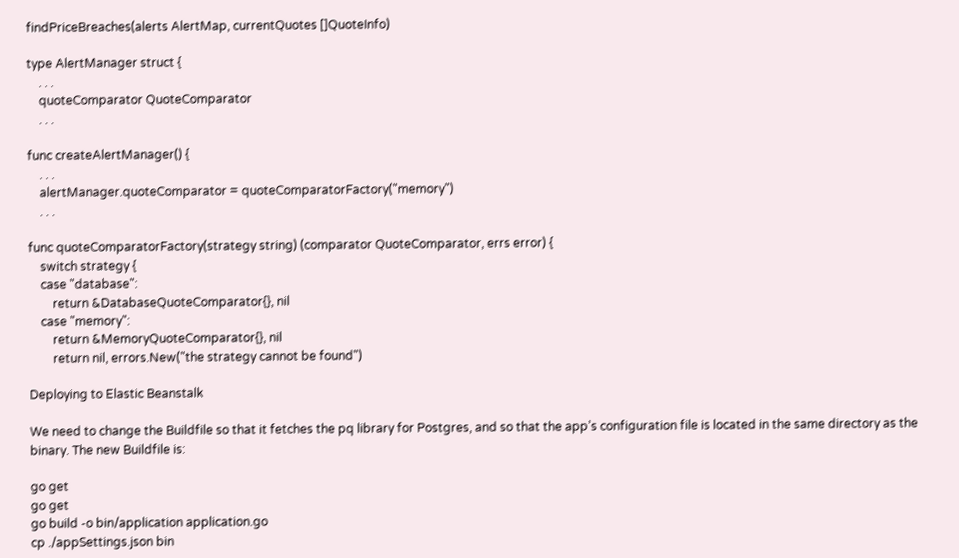findPriceBreaches(alerts AlertMap, currentQuotes []QuoteInfo)

type AlertManager struct {
    . . .
    quoteComparator QuoteComparator
    . . .

func createAlertManager() {
    . . .
    alertManager.quoteComparator = quoteComparatorFactory("memory")
    . . .

func quoteComparatorFactory(strategy string) (comparator QuoteComparator, errs error) {
    switch strategy {
    case "database":
        return &DatabaseQuoteComparator{}, nil
    case "memory":
        return &MemoryQuoteComparator{}, nil
        return nil, errors.New("the strategy cannot be found")

Deploying to Elastic Beanstalk

We need to change the Buildfile so that it fetches the pq library for Postgres, and so that the app’s configuration file is located in the same directory as the binary. The new Buildfile is:

go get
go get
go build -o bin/application application.go
cp ./appSettings.json bin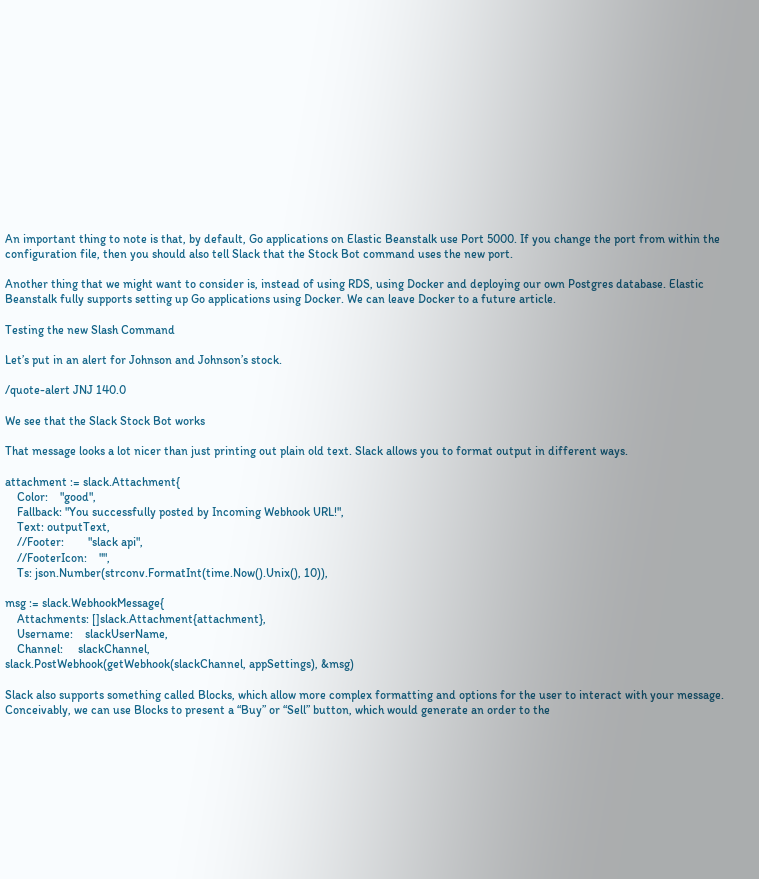An important thing to note is that, by default, Go applications on Elastic Beanstalk use Port 5000. If you change the port from within the configuration file, then you should also tell Slack that the Stock Bot command uses the new port.

Another thing that we might want to consider is, instead of using RDS, using Docker and deploying our own Postgres database. Elastic Beanstalk fully supports setting up Go applications using Docker. We can leave Docker to a future article.

Testing the new Slash Command

Let’s put in an alert for Johnson and Johnson’s stock.

/quote-alert JNJ 140.0

We see that the Slack Stock Bot works

That message looks a lot nicer than just printing out plain old text. Slack allows you to format output in different ways.

attachment := slack.Attachment{
    Color:    "good",
    Fallback: "You successfully posted by Incoming Webhook URL!",
    Text: outputText,
    //Footer:        "slack api",
    //FooterIcon:    "",
    Ts: json.Number(strconv.FormatInt(time.Now().Unix(), 10)),

msg := slack.WebhookMessage{
    Attachments: []slack.Attachment{attachment},
    Username:    slackUserName,
    Channel:     slackChannel,
slack.PostWebhook(getWebhook(slackChannel, appSettings), &msg)

Slack also supports something called Blocks, which allow more complex formatting and options for the user to interact with your message. Conceivably, we can use Blocks to present a “Buy” or “Sell” button, which would generate an order to the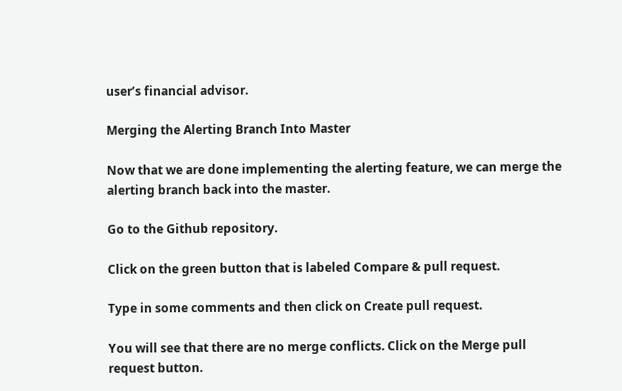user’s financial advisor.

Merging the Alerting Branch Into Master

Now that we are done implementing the alerting feature, we can merge the alerting branch back into the master.

Go to the Github repository.

Click on the green button that is labeled Compare & pull request.

Type in some comments and then click on Create pull request.

You will see that there are no merge conflicts. Click on the Merge pull request button.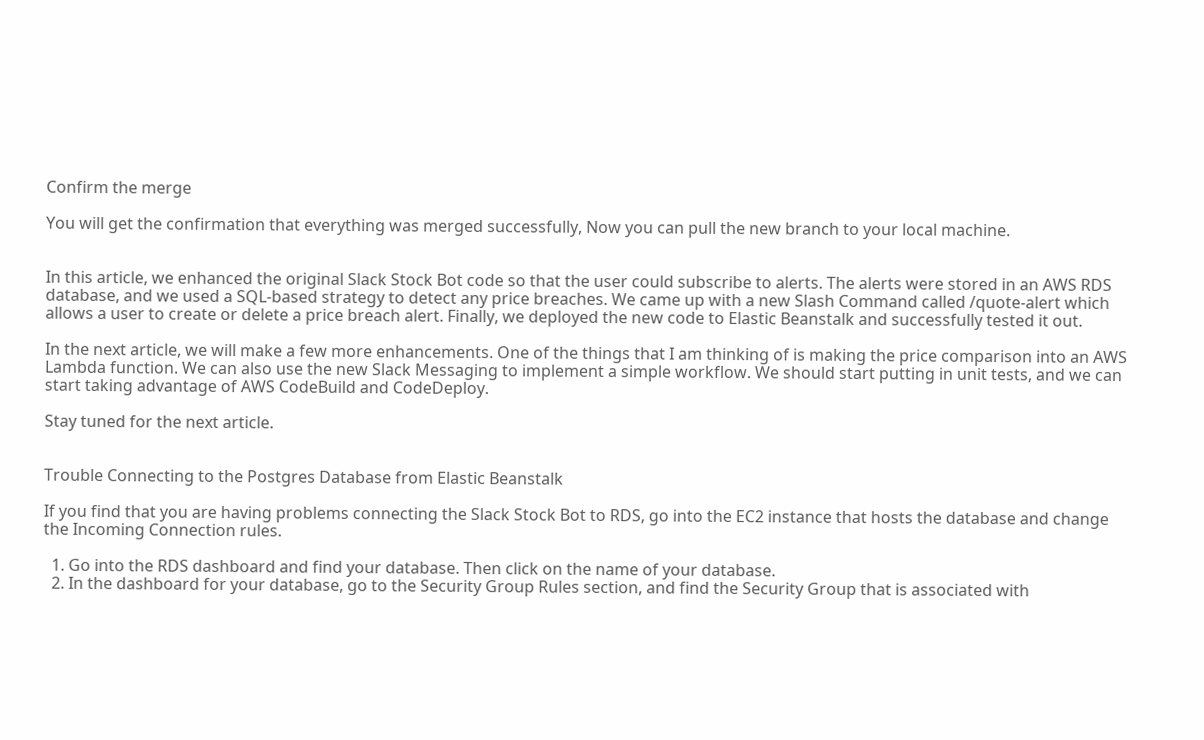Confirm the merge

You will get the confirmation that everything was merged successfully, Now you can pull the new branch to your local machine.


In this article, we enhanced the original Slack Stock Bot code so that the user could subscribe to alerts. The alerts were stored in an AWS RDS database, and we used a SQL-based strategy to detect any price breaches. We came up with a new Slash Command called /quote-alert which allows a user to create or delete a price breach alert. Finally, we deployed the new code to Elastic Beanstalk and successfully tested it out.

In the next article, we will make a few more enhancements. One of the things that I am thinking of is making the price comparison into an AWS Lambda function. We can also use the new Slack Messaging to implement a simple workflow. We should start putting in unit tests, and we can start taking advantage of AWS CodeBuild and CodeDeploy.

Stay tuned for the next article.


Trouble Connecting to the Postgres Database from Elastic Beanstalk

If you find that you are having problems connecting the Slack Stock Bot to RDS, go into the EC2 instance that hosts the database and change the Incoming Connection rules.

  1. Go into the RDS dashboard and find your database. Then click on the name of your database.
  2. In the dashboard for your database, go to the Security Group Rules section, and find the Security Group that is associated with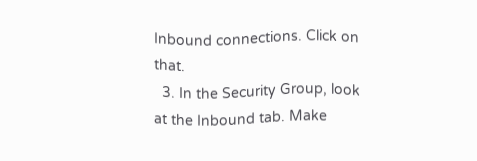Inbound connections. Click on that.
  3. In the Security Group, look at the Inbound tab. Make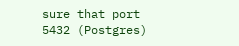sure that port 5432 (Postgres)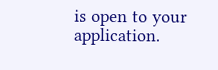is open to your application.